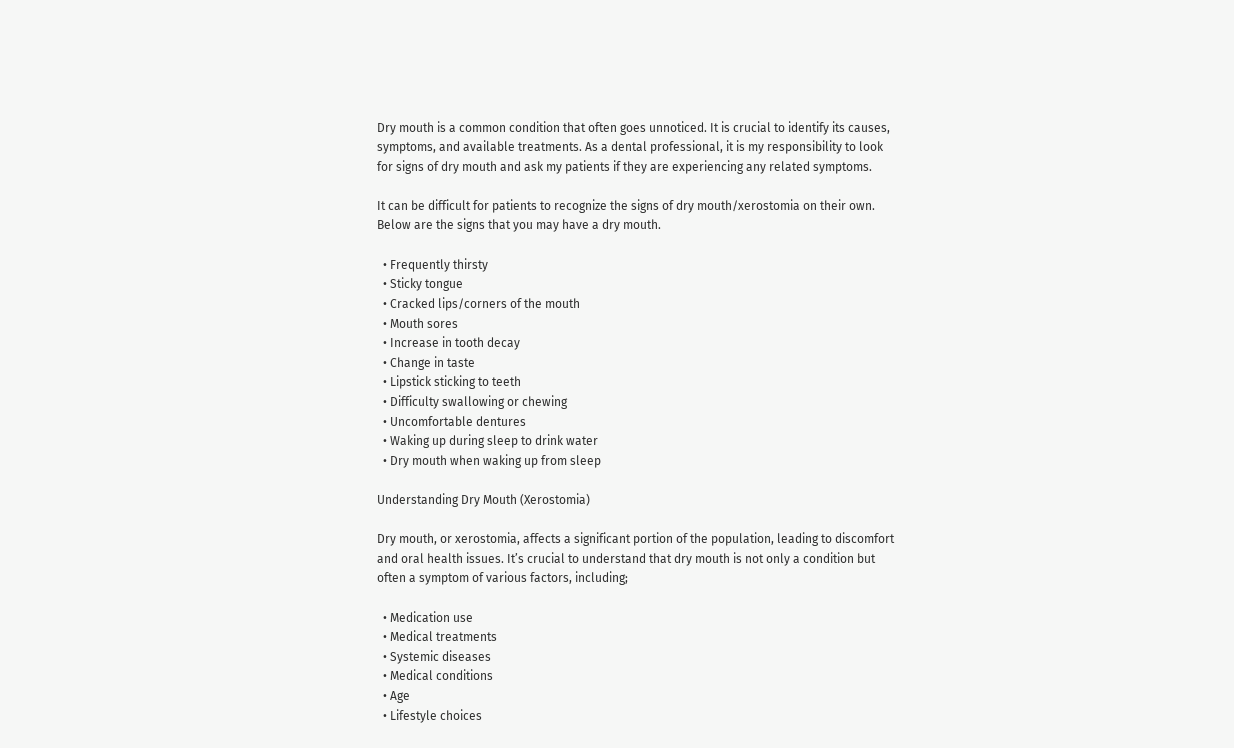Dry mouth is a common condition that often goes unnoticed. It is crucial to identify its causes, symptoms, and available treatments. As a dental professional, it is my responsibility to look for signs of dry mouth and ask my patients if they are experiencing any related symptoms.

It can be difficult for patients to recognize the signs of dry mouth/xerostomia on their own. Below are the signs that you may have a dry mouth.

  • Frequently thirsty
  • Sticky tongue
  • Cracked lips/corners of the mouth
  • Mouth sores
  • Increase in tooth decay
  • Change in taste
  • Lipstick sticking to teeth
  • Difficulty swallowing or chewing
  • Uncomfortable dentures
  • Waking up during sleep to drink water
  • Dry mouth when waking up from sleep

Understanding Dry Mouth (Xerostomia)

Dry mouth, or xerostomia, affects a significant portion of the population, leading to discomfort and oral health issues. It’s crucial to understand that dry mouth is not only a condition but often a symptom of various factors, including;

  • Medication use
  • Medical treatments
  • Systemic diseases
  • Medical conditions
  • Age
  • Lifestyle choices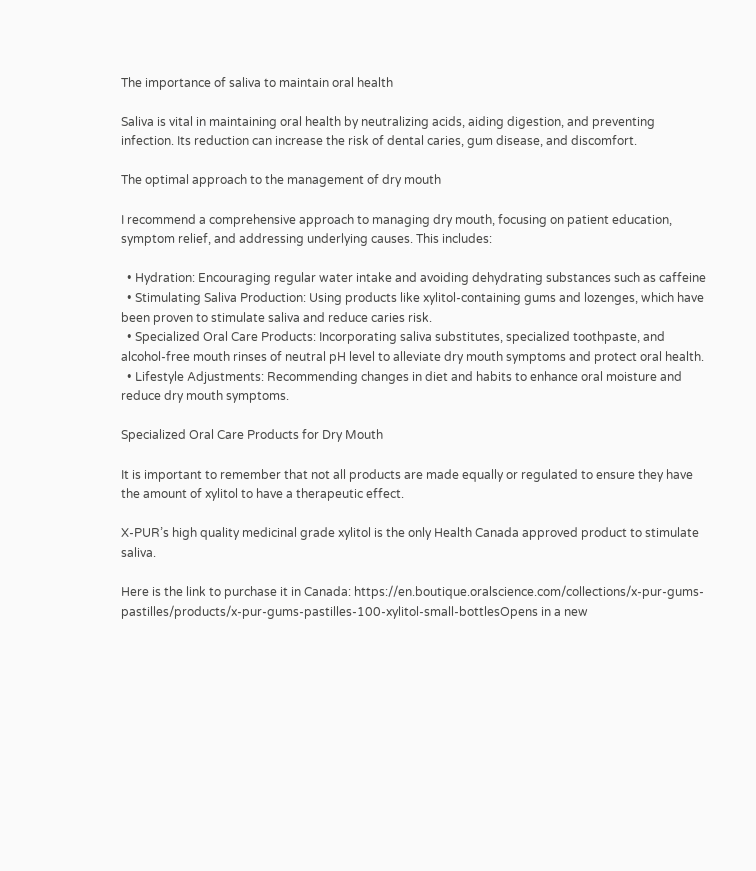The importance of saliva to maintain oral health

Saliva is vital in maintaining oral health by neutralizing acids, aiding digestion, and preventing infection. Its reduction can increase the risk of dental caries, gum disease, and discomfort.

The optimal approach to the management of dry mouth

I recommend a comprehensive approach to managing dry mouth, focusing on patient education, symptom relief, and addressing underlying causes. This includes:

  • Hydration: Encouraging regular water intake and avoiding dehydrating substances such as caffeine
  • Stimulating Saliva Production: Using products like xylitol-containing gums and lozenges, which have been proven to stimulate saliva and reduce caries risk.
  • Specialized Oral Care Products: Incorporating saliva substitutes, specialized toothpaste, and alcohol-free mouth rinses of neutral pH level to alleviate dry mouth symptoms and protect oral health.
  • Lifestyle Adjustments: Recommending changes in diet and habits to enhance oral moisture and reduce dry mouth symptoms.

Specialized Oral Care Products for Dry Mouth

It is important to remember that not all products are made equally or regulated to ensure they have the amount of xylitol to have a therapeutic effect.

X-PUR’s high quality medicinal grade xylitol is the only Health Canada approved product to stimulate saliva.

Here is the link to purchase it in Canada: https://en.boutique.oralscience.com/collections/x-pur-gums-pastilles/products/x-pur-gums-pastilles-100-xylitol-small-bottlesOpens in a new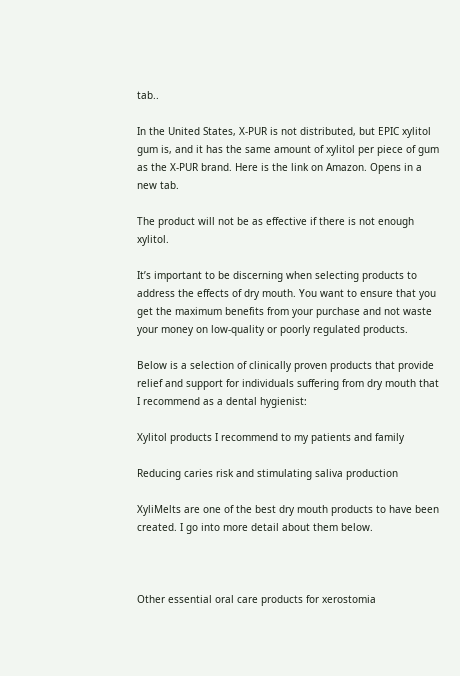tab..

In the United States, X-PUR is not distributed, but EPIC xylitol gum is, and it has the same amount of xylitol per piece of gum as the X-PUR brand. Here is the link on Amazon. Opens in a new tab.

The product will not be as effective if there is not enough xylitol.

It’s important to be discerning when selecting products to address the effects of dry mouth. You want to ensure that you get the maximum benefits from your purchase and not waste your money on low-quality or poorly regulated products.

Below is a selection of clinically proven products that provide relief and support for individuals suffering from dry mouth that I recommend as a dental hygienist:

Xylitol products I recommend to my patients and family

Reducing caries risk and stimulating saliva production

XyliMelts are one of the best dry mouth products to have been created. I go into more detail about them below.



Other essential oral care products for xerostomia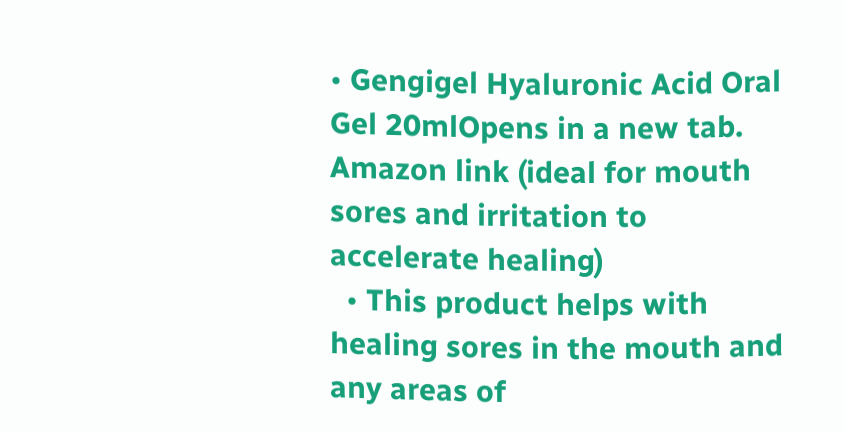• Gengigel Hyaluronic Acid Oral Gel 20mlOpens in a new tab. Amazon link (ideal for mouth sores and irritation to accelerate healing)
  • This product helps with healing sores in the mouth and any areas of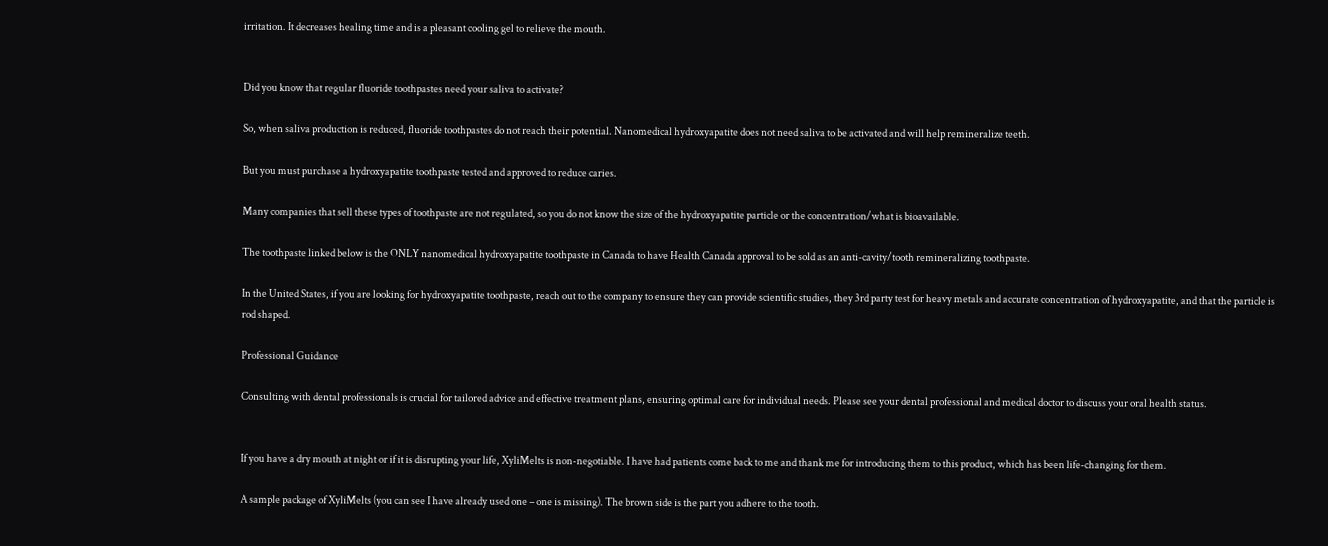irritation. It decreases healing time and is a pleasant cooling gel to relieve the mouth.


Did you know that regular fluoride toothpastes need your saliva to activate?

So, when saliva production is reduced, fluoride toothpastes do not reach their potential. Nanomedical hydroxyapatite does not need saliva to be activated and will help remineralize teeth.

But you must purchase a hydroxyapatite toothpaste tested and approved to reduce caries.

Many companies that sell these types of toothpaste are not regulated, so you do not know the size of the hydroxyapatite particle or the concentration/what is bioavailable.

The toothpaste linked below is the ONLY nanomedical hydroxyapatite toothpaste in Canada to have Health Canada approval to be sold as an anti-cavity/tooth remineralizing toothpaste.

In the United States, if you are looking for hydroxyapatite toothpaste, reach out to the company to ensure they can provide scientific studies, they 3rd party test for heavy metals and accurate concentration of hydroxyapatite, and that the particle is rod shaped.

Professional Guidance

Consulting with dental professionals is crucial for tailored advice and effective treatment plans, ensuring optimal care for individual needs. Please see your dental professional and medical doctor to discuss your oral health status.


If you have a dry mouth at night or if it is disrupting your life, XyliMelts is non-negotiable. I have had patients come back to me and thank me for introducing them to this product, which has been life-changing for them.

A sample package of XyliMelts (you can see I have already used one – one is missing). The brown side is the part you adhere to the tooth.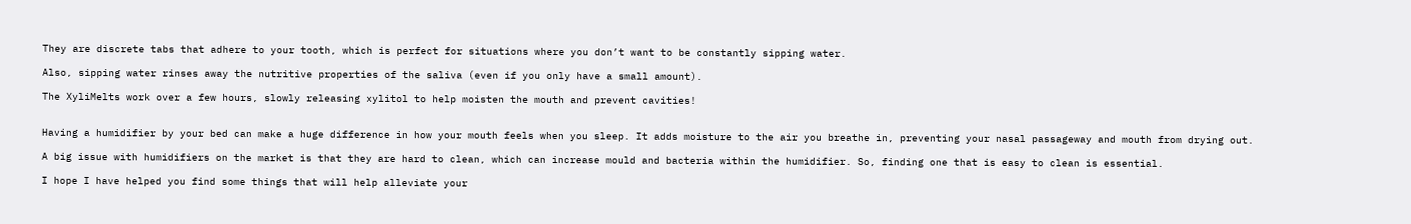They are discrete tabs that adhere to your tooth, which is perfect for situations where you don’t want to be constantly sipping water.

Also, sipping water rinses away the nutritive properties of the saliva (even if you only have a small amount).

The XyliMelts work over a few hours, slowly releasing xylitol to help moisten the mouth and prevent cavities!


Having a humidifier by your bed can make a huge difference in how your mouth feels when you sleep. It adds moisture to the air you breathe in, preventing your nasal passageway and mouth from drying out.

A big issue with humidifiers on the market is that they are hard to clean, which can increase mould and bacteria within the humidifier. So, finding one that is easy to clean is essential.

I hope I have helped you find some things that will help alleviate your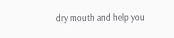dry mouth and help you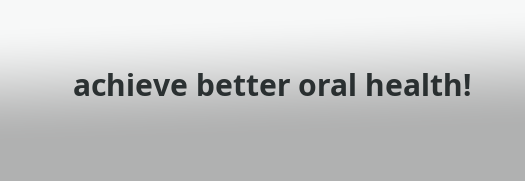achieve better oral health!